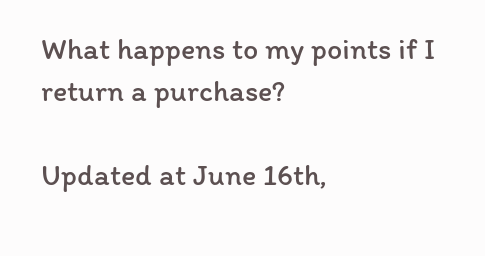What happens to my points if I return a purchase?

Updated at June 16th,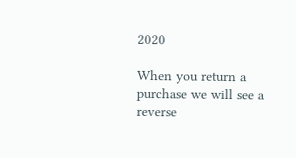2020

When you return a purchase we will see a reverse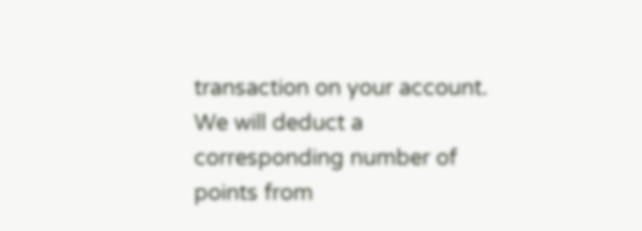transaction on your account. We will deduct a corresponding number of points from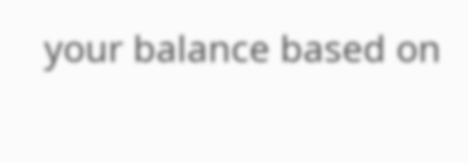your balance based on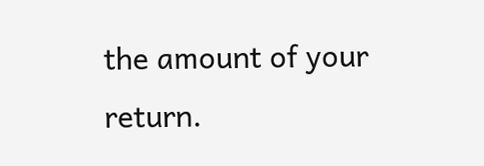the amount of your return.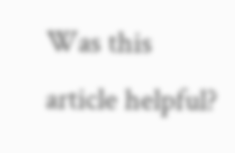Was this article helpful?